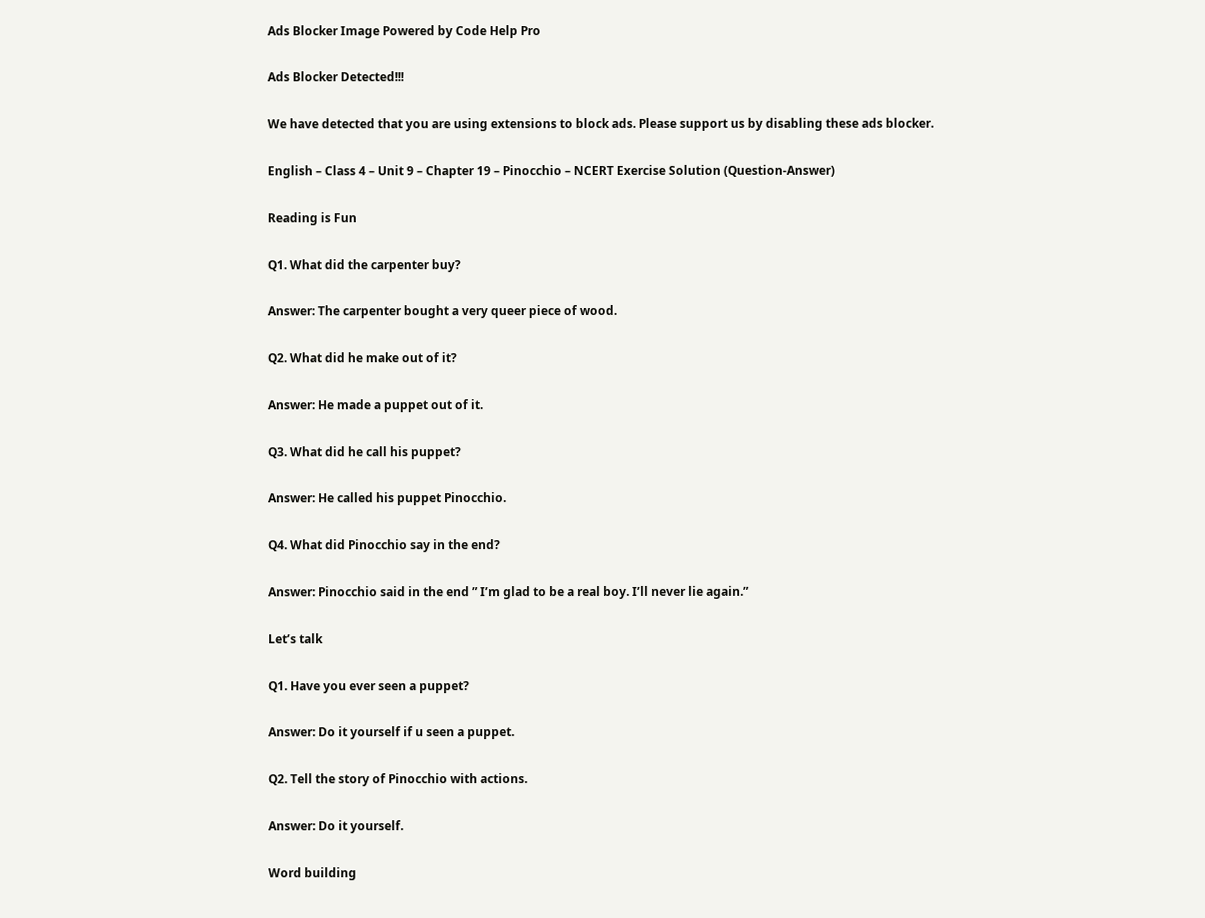Ads Blocker Image Powered by Code Help Pro

Ads Blocker Detected!!!

We have detected that you are using extensions to block ads. Please support us by disabling these ads blocker.

English – Class 4 – Unit 9 – Chapter 19 – Pinocchio – NCERT Exercise Solution (Question-Answer)

Reading is Fun

Q1. What did the carpenter buy?

Answer: The carpenter bought a very queer piece of wood.

Q2. What did he make out of it?

Answer: He made a puppet out of it.

Q3. What did he call his puppet?

Answer: He called his puppet Pinocchio.

Q4. What did Pinocchio say in the end?

Answer: Pinocchio said in the end ” I’m glad to be a real boy. I’ll never lie again.”

Let’s talk

Q1. Have you ever seen a puppet?

Answer: Do it yourself if u seen a puppet.

Q2. Tell the story of Pinocchio with actions.

Answer: Do it yourself.

Word building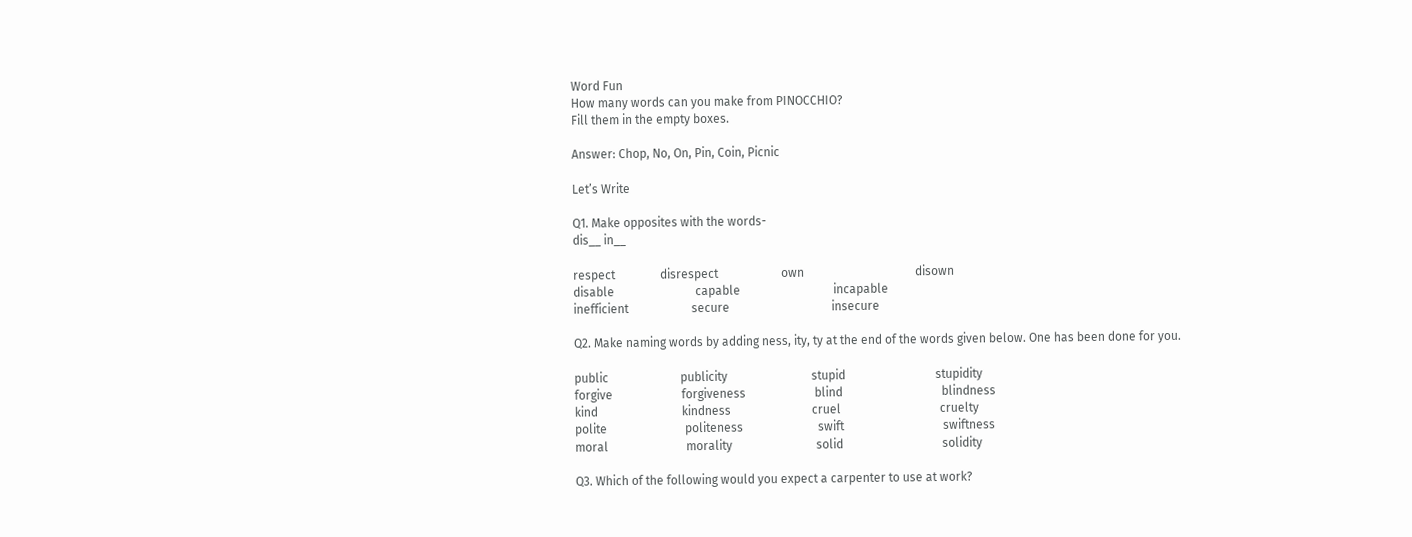Word Fun
How many words can you make from PINOCCHIO?
Fill them in the empty boxes.

Answer: Chop, No, On, Pin, Coin, Picnic

Let’s Write

Q1. Make opposites with the words-
dis__ in__

respect               disrespect                     own                                     disown
disable                           capable                               incapable
inefficient                     secure                                  insecure

Q2. Make naming words by adding ness, ity, ty at the end of the words given below. One has been done for you.

public                        publicity                            stupid                              stupidity
forgive                       forgiveness                       blind                                 blindness
kind                            kindness                           cruel                                 cruelty
polite                          politeness                         swift                                 swiftness
moral                          morality                            solid                                 solidity

Q3. Which of the following would you expect a carpenter to use at work?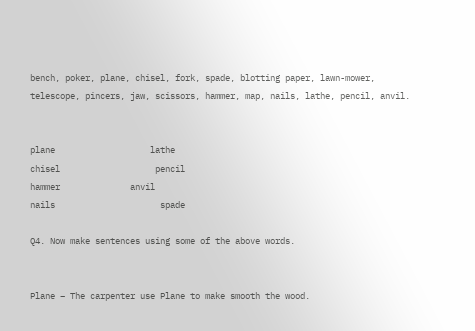bench, poker, plane, chisel, fork, spade, blotting paper, lawn-mower, telescope, pincers, jaw, scissors, hammer, map, nails, lathe, pencil, anvil.


plane                   lathe
chisel                   pencil
hammer              anvil
nails                     spade

Q4. Now make sentences using some of the above words.


Plane – The carpenter use Plane to make smooth the wood.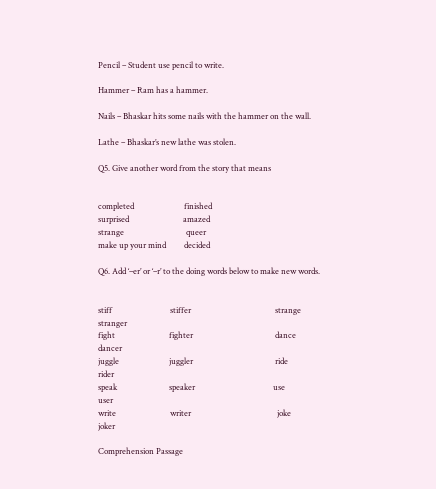Pencil – Student use pencil to write.

Hammer – Ram has a hammer.

Nails – Bhaskar hits some nails with the hammer on the wall.

Lathe – Bhaskar’s new lathe was stolen.

Q5. Give another word from the story that means


completed                         finished
surprised                           amazed
strange                               queer
make up your mind         decided

Q6. Add ‘–er’ or ‘–r’ to the doing words below to make new words.


stiff                             stiffer                                          strange                                     stranger
fight                           fighter                                         dance                                        dancer
juggle                         juggler                                         ride                                           rider
speak                          speaker                                       use                                            user
write                           writer                                           joke                                          joker

Comprehension Passage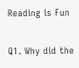Reading is Fun

Q1. Why did the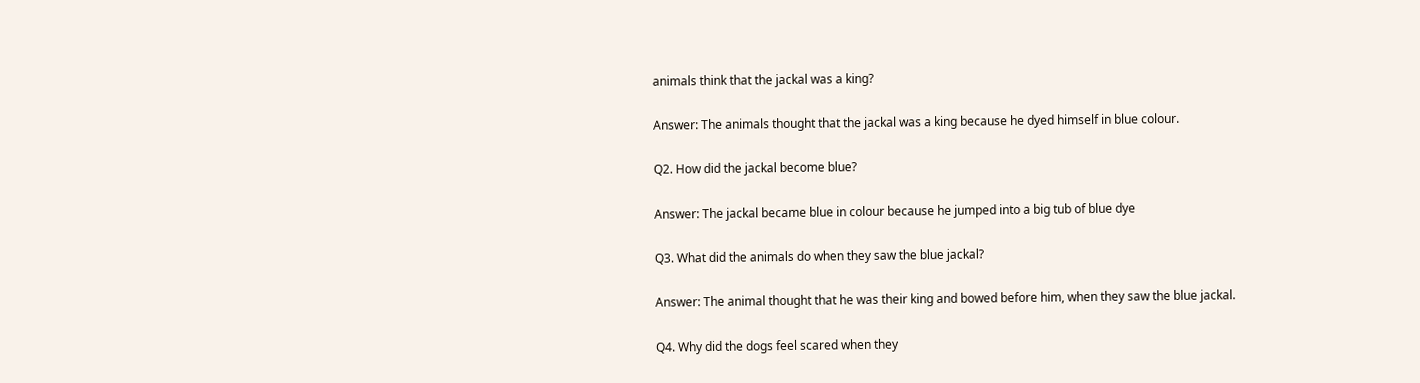animals think that the jackal was a king?

Answer: The animals thought that the jackal was a king because he dyed himself in blue colour.

Q2. How did the jackal become blue?

Answer: The jackal became blue in colour because he jumped into a big tub of blue dye

Q3. What did the animals do when they saw the blue jackal?

Answer: The animal thought that he was their king and bowed before him, when they saw the blue jackal.

Q4. Why did the dogs feel scared when they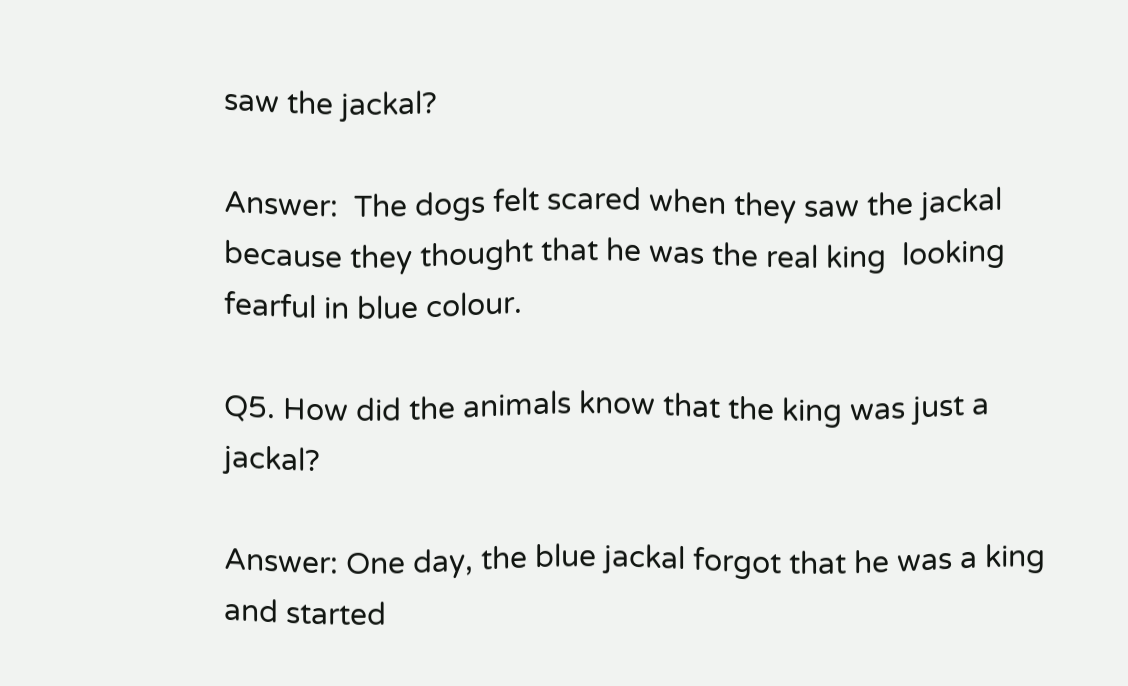saw the jackal?

Answer:  The dogs felt scared when they saw the jackal because they thought that he was the real king  looking fearful in blue colour.

Q5. How did the animals know that the king was just a jackal?

Answer: One day, the blue jackal forgot that he was a king and started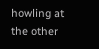howling at the other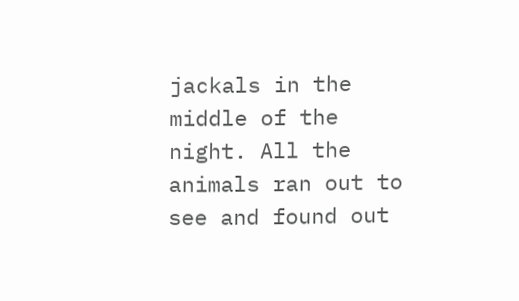jackals in the middle of the night. All the animals ran out to see and found out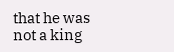that he was not a king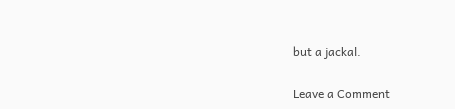but a jackal.

Leave a Comment